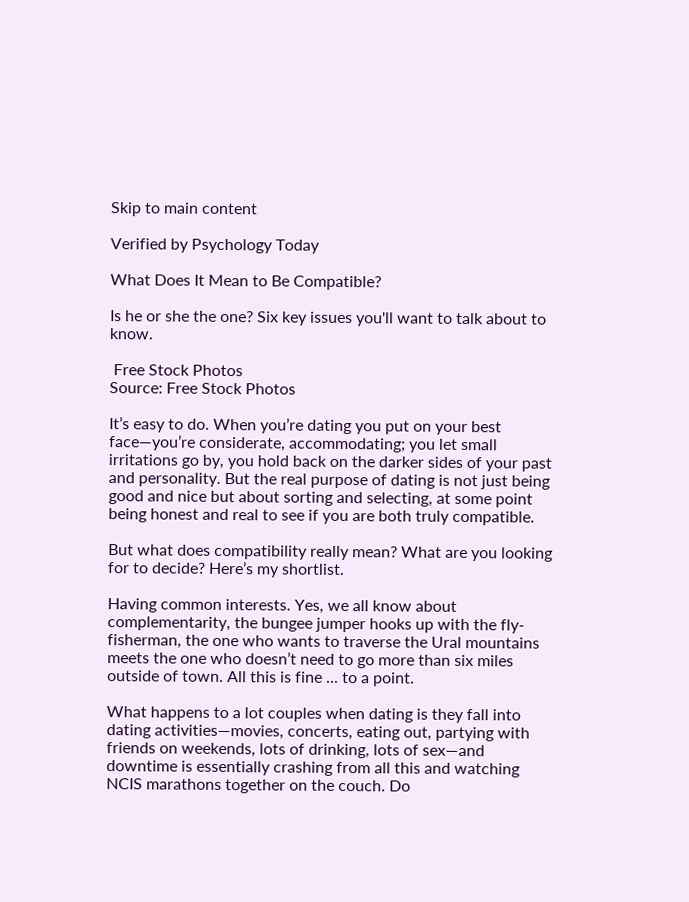Skip to main content

Verified by Psychology Today

What Does It Mean to Be Compatible?

Is he or she the one? Six key issues you'll want to talk about to know.

 Free Stock Photos
Source: Free Stock Photos

It’s easy to do. When you’re dating you put on your best face—you’re considerate, accommodating; you let small irritations go by, you hold back on the darker sides of your past and personality. But the real purpose of dating is not just being good and nice but about sorting and selecting, at some point being honest and real to see if you are both truly compatible.

But what does compatibility really mean? What are you looking for to decide? Here’s my shortlist.

Having common interests. Yes, we all know about complementarity, the bungee jumper hooks up with the fly-fisherman, the one who wants to traverse the Ural mountains meets the one who doesn’t need to go more than six miles outside of town. All this is fine ... to a point.

What happens to a lot couples when dating is they fall into dating activities—movies, concerts, eating out, partying with friends on weekends, lots of drinking, lots of sex—and downtime is essentially crashing from all this and watching NCIS marathons together on the couch. Do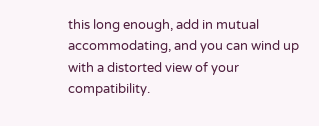this long enough, add in mutual accommodating, and you can wind up with a distorted view of your compatibility.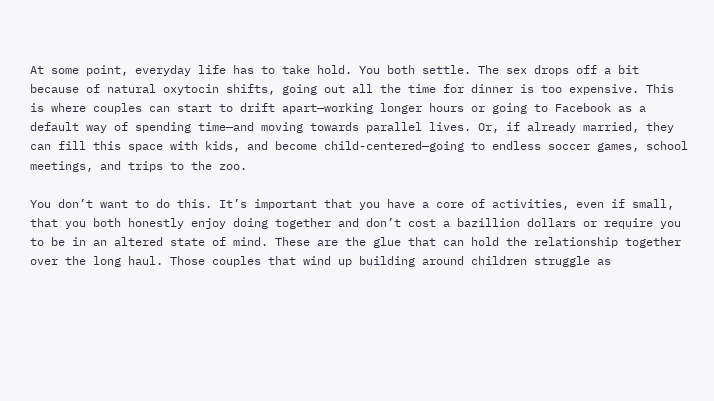At some point, everyday life has to take hold. You both settle. The sex drops off a bit because of natural oxytocin shifts, going out all the time for dinner is too expensive. This is where couples can start to drift apart—working longer hours or going to Facebook as a default way of spending time—and moving towards parallel lives. Or, if already married, they can fill this space with kids, and become child-centered—going to endless soccer games, school meetings, and trips to the zoo.

You don’t want to do this. It’s important that you have a core of activities, even if small, that you both honestly enjoy doing together and don’t cost a bazillion dollars or require you to be in an altered state of mind. These are the glue that can hold the relationship together over the long haul. Those couples that wind up building around children struggle as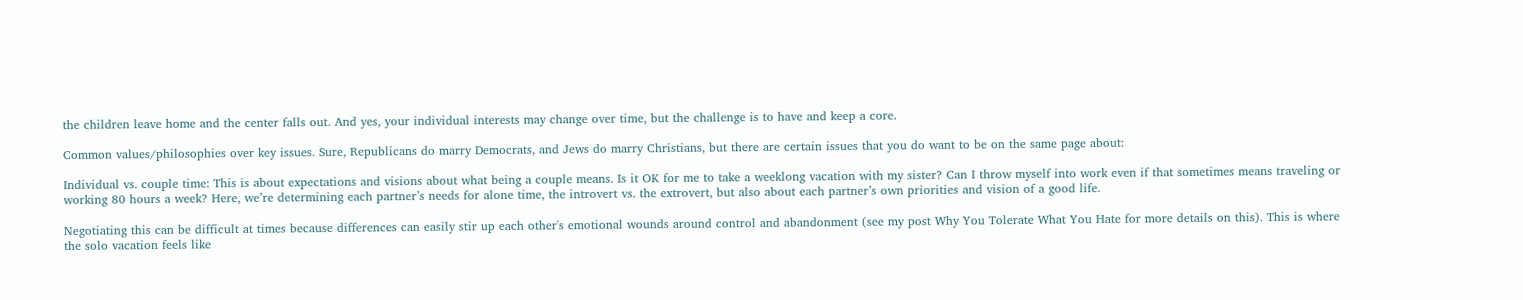the children leave home and the center falls out. And yes, your individual interests may change over time, but the challenge is to have and keep a core.

Common values/philosophies over key issues. Sure, Republicans do marry Democrats, and Jews do marry Christians, but there are certain issues that you do want to be on the same page about:

Individual vs. couple time: This is about expectations and visions about what being a couple means. Is it OK for me to take a weeklong vacation with my sister? Can I throw myself into work even if that sometimes means traveling or working 80 hours a week? Here, we’re determining each partner’s needs for alone time, the introvert vs. the extrovert, but also about each partner’s own priorities and vision of a good life.

Negotiating this can be difficult at times because differences can easily stir up each other's emotional wounds around control and abandonment (see my post Why You Tolerate What You Hate for more details on this). This is where the solo vacation feels like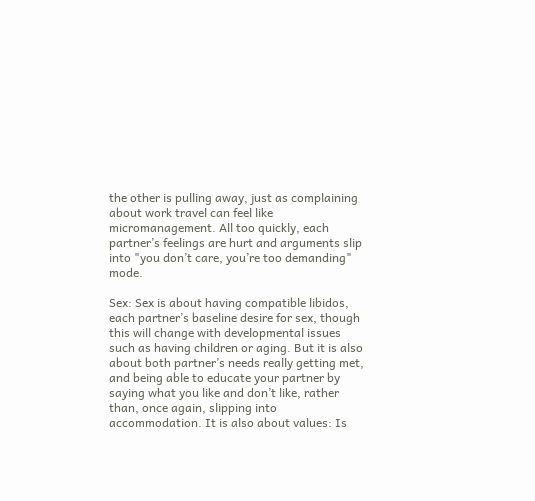the other is pulling away, just as complaining about work travel can feel like micromanagement. All too quickly, each partner’s feelings are hurt and arguments slip into "you don’t care, you’re too demanding" mode.

Sex: Sex is about having compatible libidos, each partner’s baseline desire for sex, though this will change with developmental issues such as having children or aging. But it is also about both partner’s needs really getting met, and being able to educate your partner by saying what you like and don’t like, rather than, once again, slipping into accommodation. It is also about values: Is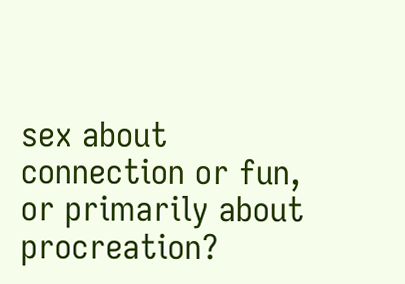sex about connection or fun, or primarily about procreation?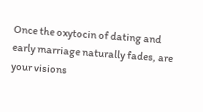Once the oxytocin of dating and early marriage naturally fades, are your visions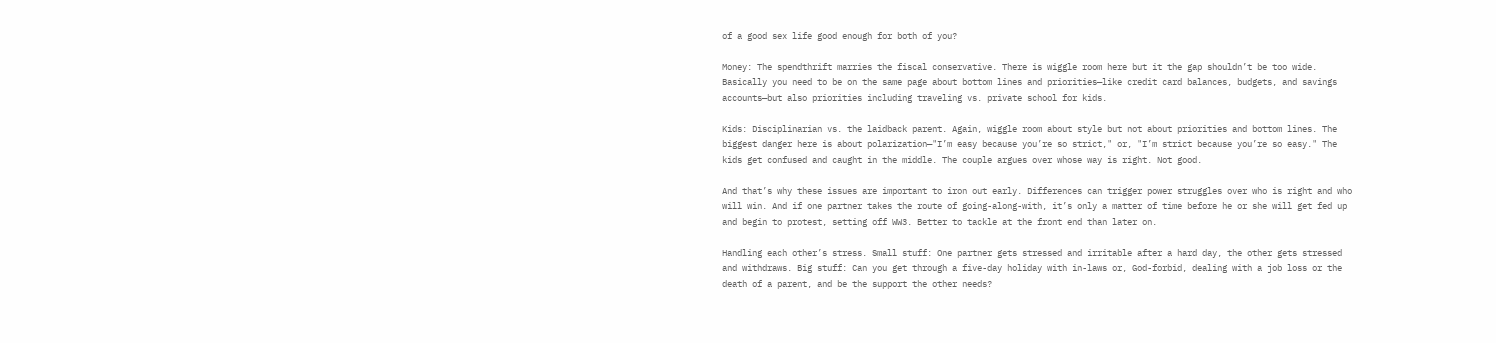of a good sex life good enough for both of you?

Money: The spendthrift marries the fiscal conservative. There is wiggle room here but it the gap shouldn’t be too wide. Basically you need to be on the same page about bottom lines and priorities—like credit card balances, budgets, and savings accounts—but also priorities including traveling vs. private school for kids.

Kids: Disciplinarian vs. the laidback parent. Again, wiggle room about style but not about priorities and bottom lines. The biggest danger here is about polarization—"I’m easy because you’re so strict," or, "I’m strict because you’re so easy." The kids get confused and caught in the middle. The couple argues over whose way is right. Not good.

And that’s why these issues are important to iron out early. Differences can trigger power struggles over who is right and who will win. And if one partner takes the route of going-along-with, it’s only a matter of time before he or she will get fed up and begin to protest, setting off WW3. Better to tackle at the front end than later on.

Handling each other’s stress. Small stuff: One partner gets stressed and irritable after a hard day, the other gets stressed and withdraws. Big stuff: Can you get through a five-day holiday with in-laws or, God-forbid, dealing with a job loss or the death of a parent, and be the support the other needs?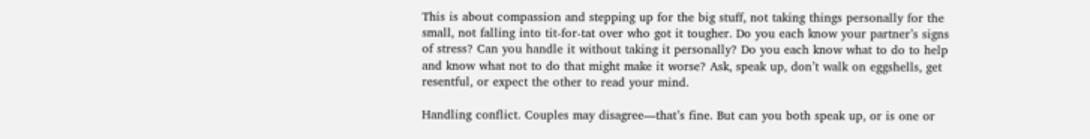This is about compassion and stepping up for the big stuff, not taking things personally for the small, not falling into tit-for-tat over who got it tougher. Do you each know your partner’s signs of stress? Can you handle it without taking it personally? Do you each know what to do to help and know what not to do that might make it worse? Ask, speak up, don’t walk on eggshells, get resentful, or expect the other to read your mind.

Handling conflict. Couples may disagree—that’s fine. But can you both speak up, or is one or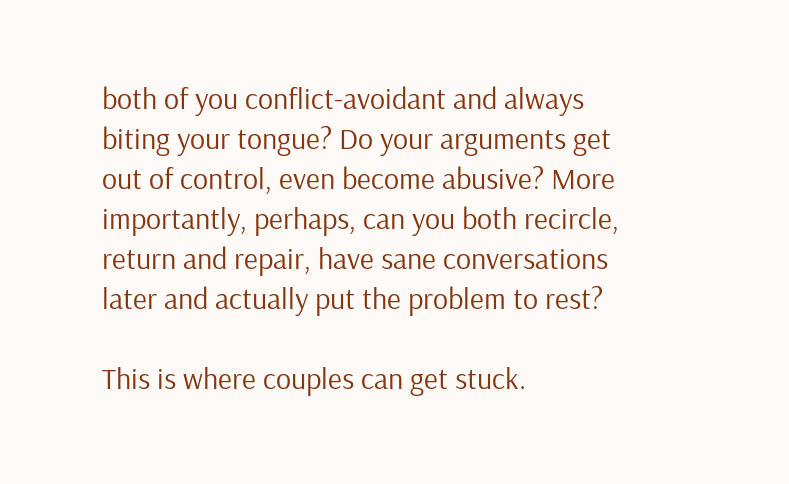both of you conflict-avoidant and always biting your tongue? Do your arguments get out of control, even become abusive? More importantly, perhaps, can you both recircle, return and repair, have sane conversations later and actually put the problem to rest?

This is where couples can get stuck.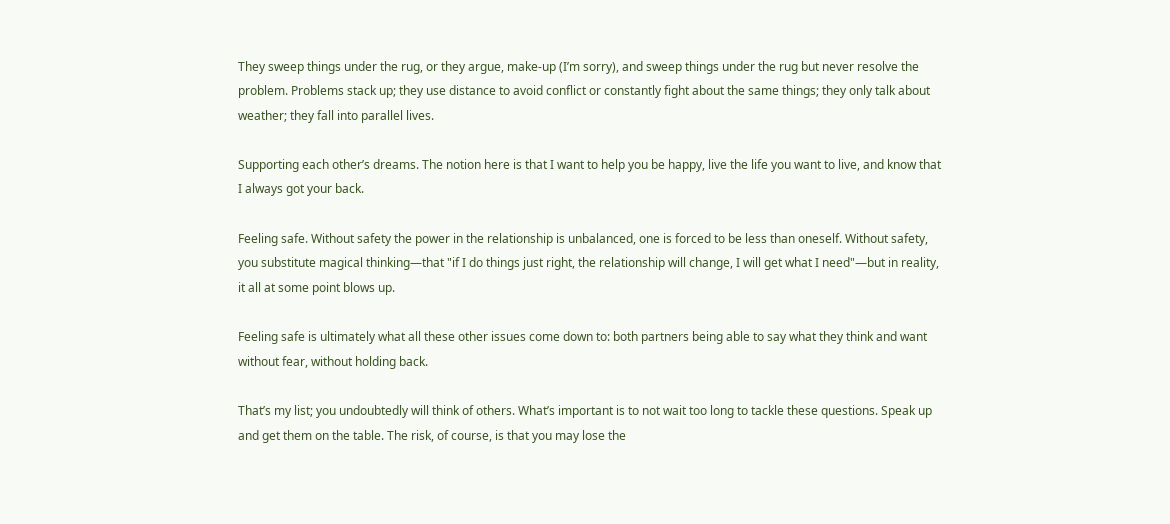They sweep things under the rug, or they argue, make-up (I’m sorry), and sweep things under the rug but never resolve the problem. Problems stack up; they use distance to avoid conflict or constantly fight about the same things; they only talk about weather; they fall into parallel lives.

Supporting each other’s dreams. The notion here is that I want to help you be happy, live the life you want to live, and know that I always got your back.

Feeling safe. Without safety the power in the relationship is unbalanced, one is forced to be less than oneself. Without safety, you substitute magical thinking—that "if I do things just right, the relationship will change, I will get what I need"—but in reality, it all at some point blows up.

Feeling safe is ultimately what all these other issues come down to: both partners being able to say what they think and want without fear, without holding back.

That’s my list; you undoubtedly will think of others. What’s important is to not wait too long to tackle these questions. Speak up and get them on the table. The risk, of course, is that you may lose the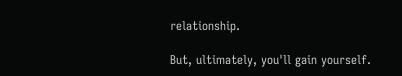relationship.

But, ultimately, you'll gain yourself.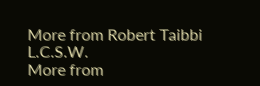More from Robert Taibbi L.C.S.W.
More from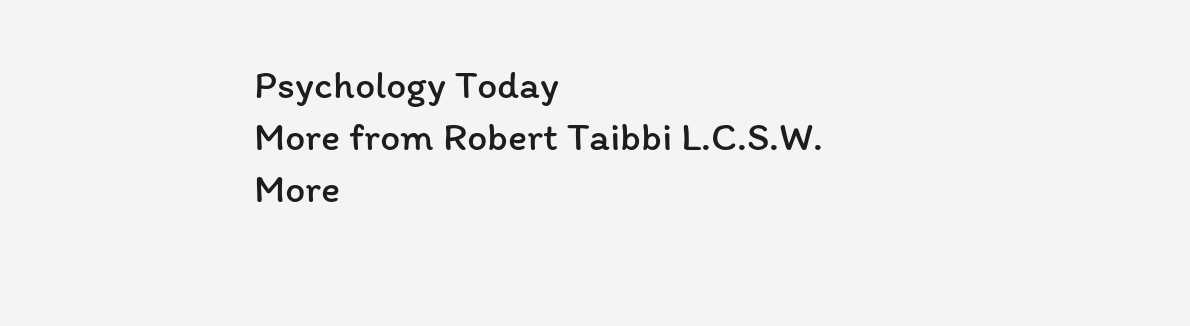Psychology Today
More from Robert Taibbi L.C.S.W.
More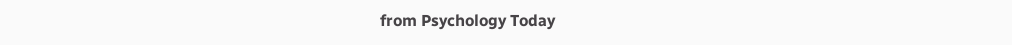from Psychology Today